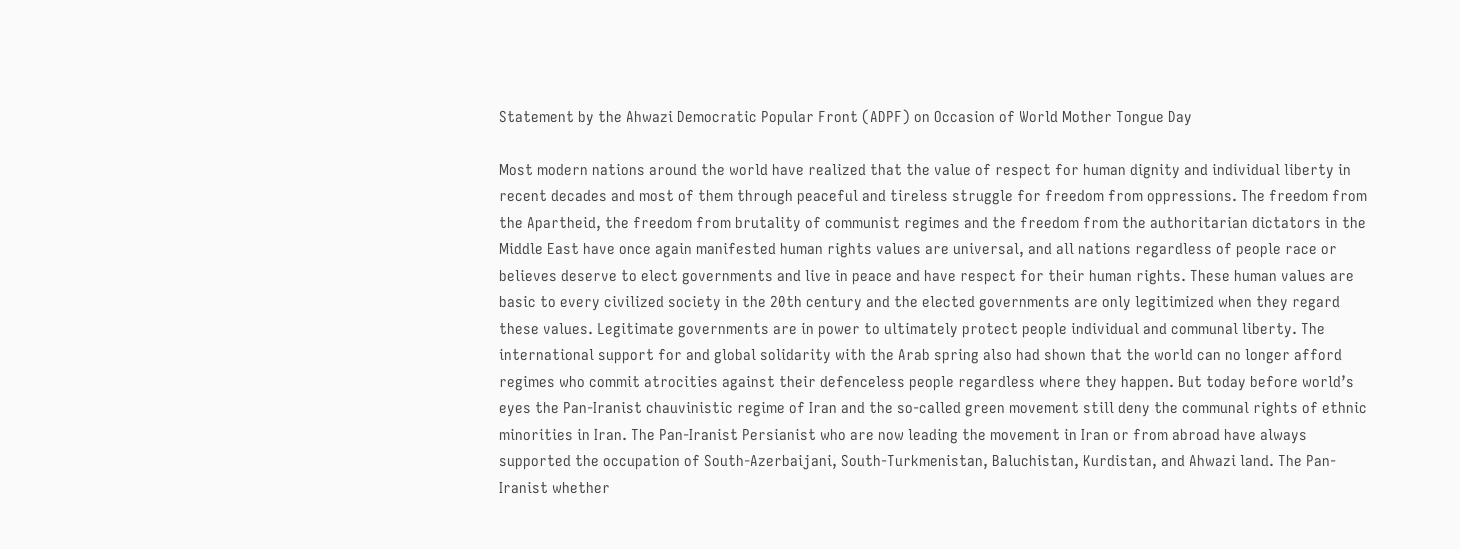Statement by the Ahwazi Democratic Popular Front (ADPF) on Occasion of World Mother Tongue Day

Most modern nations around the world have realized that the value of respect for human dignity and individual liberty in recent decades and most of them through peaceful and tireless struggle for freedom from oppressions. The freedom from the Apartheid, the freedom from brutality of communist regimes and the freedom from the authoritarian dictators in the Middle East have once again manifested human rights values are universal, and all nations regardless of people race or believes deserve to elect governments and live in peace and have respect for their human rights. These human values are basic to every civilized society in the 20th century and the elected governments are only legitimized when they regard these values. Legitimate governments are in power to ultimately protect people individual and communal liberty. The international support for and global solidarity with the Arab spring also had shown that the world can no longer afford regimes who commit atrocities against their defenceless people regardless where they happen. But today before world’s eyes the Pan-Iranist chauvinistic regime of Iran and the so-called green movement still deny the communal rights of ethnic minorities in Iran. The Pan-Iranist Persianist who are now leading the movement in Iran or from abroad have always supported the occupation of South-Azerbaijani, South-Turkmenistan, Baluchistan, Kurdistan, and Ahwazi land. The Pan-Iranist whether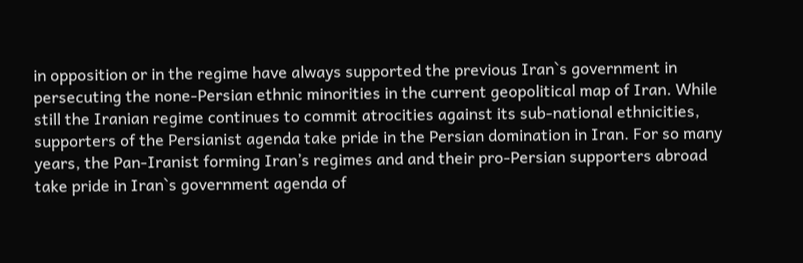in opposition or in the regime have always supported the previous Iran`s government in persecuting the none-Persian ethnic minorities in the current geopolitical map of Iran. While still the Iranian regime continues to commit atrocities against its sub-national ethnicities, supporters of the Persianist agenda take pride in the Persian domination in Iran. For so many years, the Pan-Iranist forming Iran’s regimes and and their pro-Persian supporters abroad take pride in Iran`s government agenda of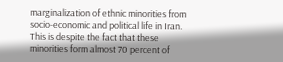marginalization of ethnic minorities from socio-economic and political life in Iran. This is despite the fact that these minorities form almost 70 percent of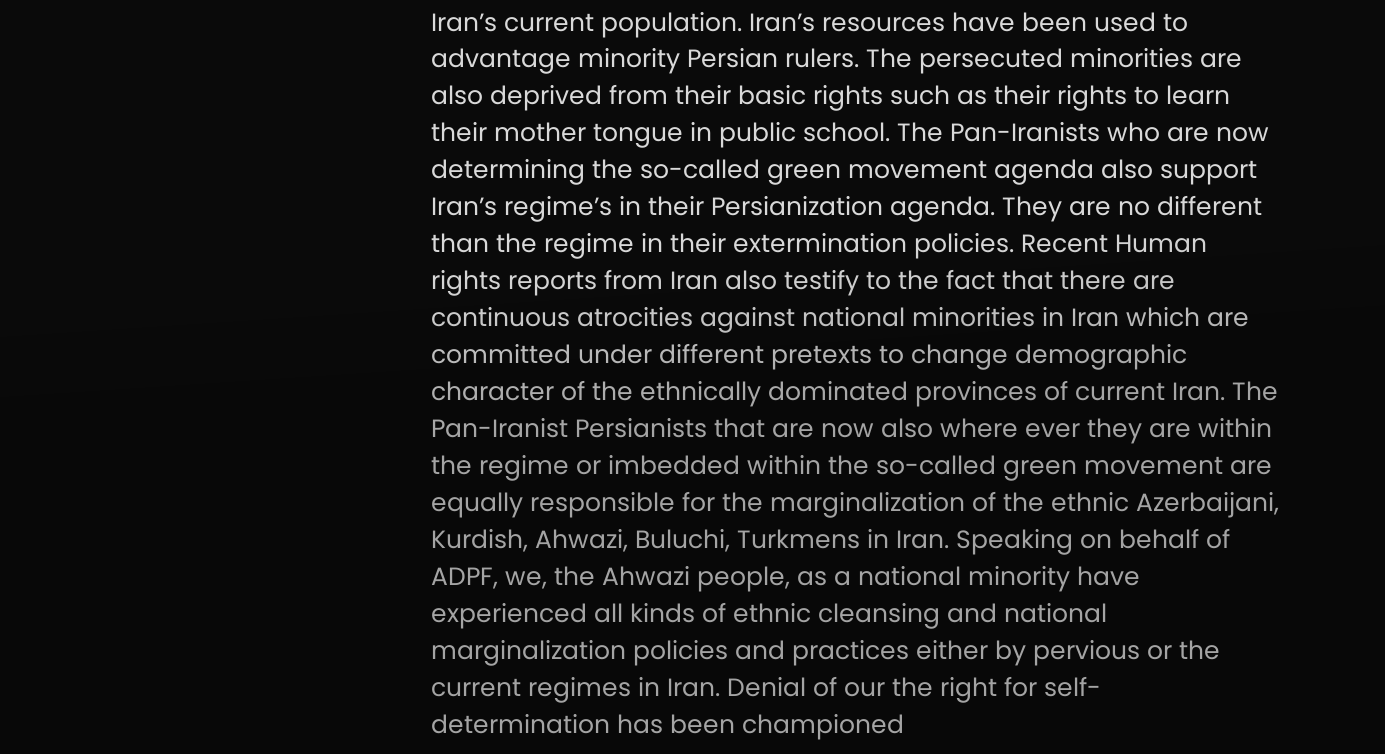Iran’s current population. Iran’s resources have been used to advantage minority Persian rulers. The persecuted minorities are also deprived from their basic rights such as their rights to learn their mother tongue in public school. The Pan-Iranists who are now determining the so-called green movement agenda also support Iran’s regime’s in their Persianization agenda. They are no different than the regime in their extermination policies. Recent Human rights reports from Iran also testify to the fact that there are continuous atrocities against national minorities in Iran which are committed under different pretexts to change demographic character of the ethnically dominated provinces of current Iran. The Pan-Iranist Persianists that are now also where ever they are within the regime or imbedded within the so-called green movement are equally responsible for the marginalization of the ethnic Azerbaijani, Kurdish, Ahwazi, Buluchi, Turkmens in Iran. Speaking on behalf of ADPF, we, the Ahwazi people, as a national minority have experienced all kinds of ethnic cleansing and national marginalization policies and practices either by pervious or the current regimes in Iran. Denial of our the right for self-determination has been championed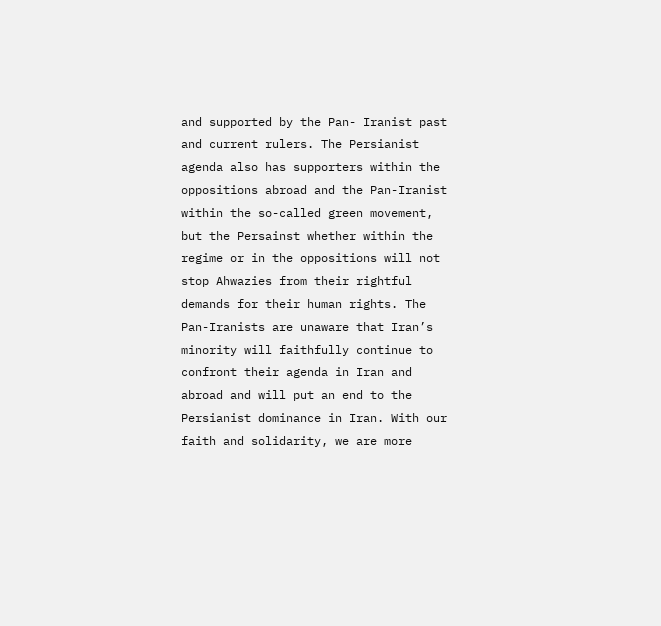and supported by the Pan- Iranist past and current rulers. The Persianist agenda also has supporters within the oppositions abroad and the Pan-Iranist within the so-called green movement, but the Persainst whether within the regime or in the oppositions will not stop Ahwazies from their rightful demands for their human rights. The Pan-Iranists are unaware that Iran’s minority will faithfully continue to confront their agenda in Iran and abroad and will put an end to the Persianist dominance in Iran. With our faith and solidarity, we are more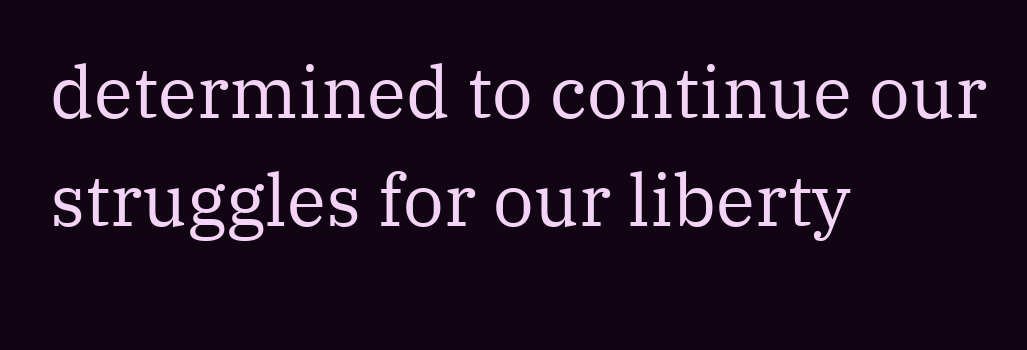determined to continue our struggles for our liberty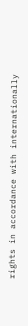rights in accordance with internationally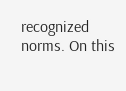recognized norms. On this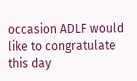occasion ADLF would like to congratulate this day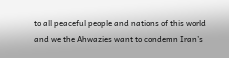to all peaceful people and nations of this world and we the Ahwazies want to condemn Iran’s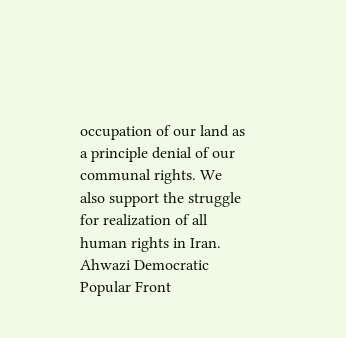occupation of our land as a principle denial of our communal rights. We also support the struggle for realization of all human rights in Iran. Ahwazi Democratic Popular Front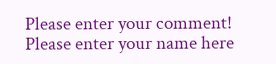Please enter your comment!
Please enter your name here